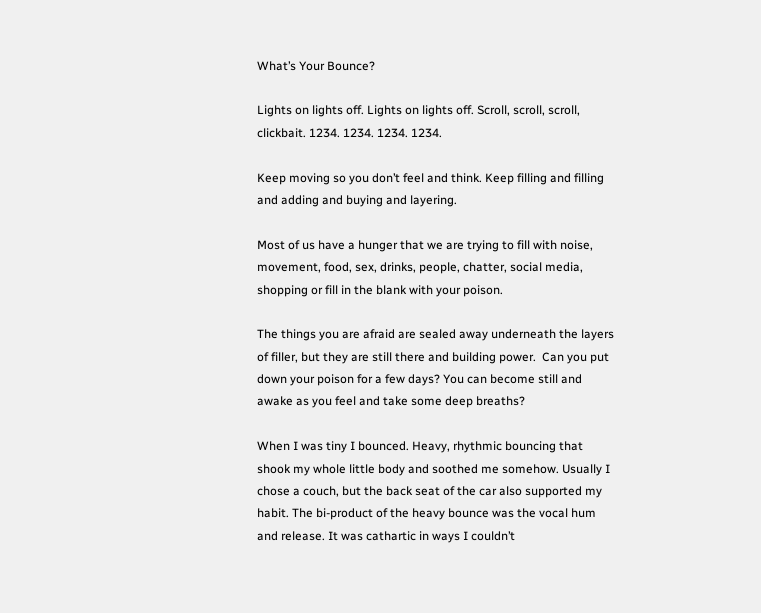What’s Your Bounce?

Lights on lights off. Lights on lights off. Scroll, scroll, scroll, clickbait. 1234. 1234. 1234. 1234.

Keep moving so you don’t feel and think. Keep filling and filling and adding and buying and layering.

Most of us have a hunger that we are trying to fill with noise, movement, food, sex, drinks, people, chatter, social media, shopping or fill in the blank with your poison.

The things you are afraid are sealed away underneath the layers of filler, but they are still there and building power.  Can you put down your poison for a few days? You can become still and awake as you feel and take some deep breaths?

When I was tiny I bounced. Heavy, rhythmic bouncing that shook my whole little body and soothed me somehow. Usually I chose a couch, but the back seat of the car also supported my habit. The bi-product of the heavy bounce was the vocal hum and release. It was cathartic in ways I couldn’t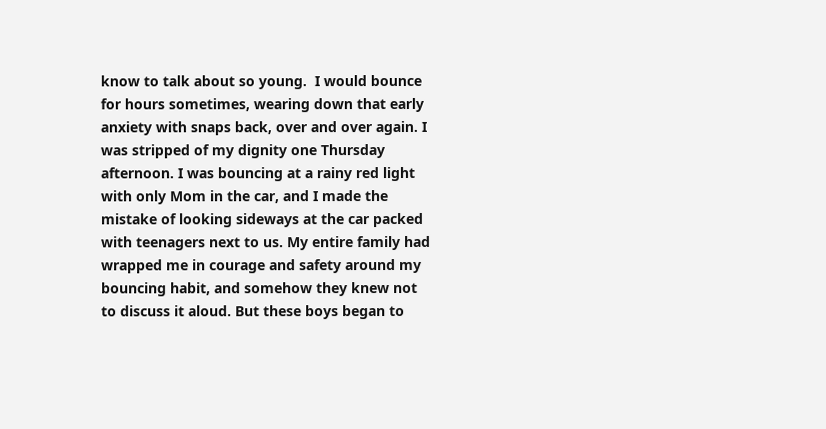know to talk about so young.  I would bounce for hours sometimes, wearing down that early anxiety with snaps back, over and over again. I was stripped of my dignity one Thursday afternoon. I was bouncing at a rainy red light with only Mom in the car, and I made the mistake of looking sideways at the car packed with teenagers next to us. My entire family had wrapped me in courage and safety around my bouncing habit, and somehow they knew not to discuss it aloud. But these boys began to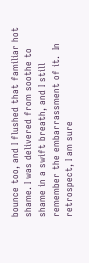bounce too, and I flushed that familiar hot shame. I was delivered from soothe to shame in a swift breath, and I still remember the embarrassment of it.  In retrospect, I am sure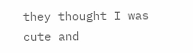they thought I was cute and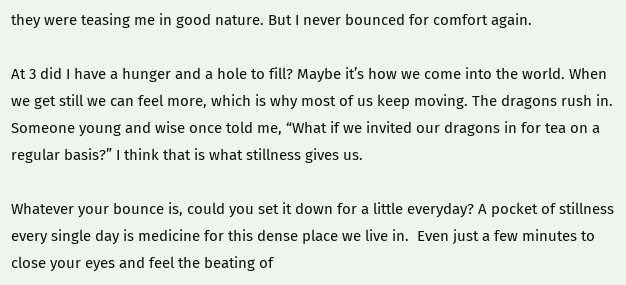they were teasing me in good nature. But I never bounced for comfort again.

At 3 did I have a hunger and a hole to fill? Maybe it’s how we come into the world. When we get still we can feel more, which is why most of us keep moving. The dragons rush in. Someone young and wise once told me, “What if we invited our dragons in for tea on a regular basis?” I think that is what stillness gives us.

Whatever your bounce is, could you set it down for a little everyday? A pocket of stillness every single day is medicine for this dense place we live in.  Even just a few minutes to close your eyes and feel the beating of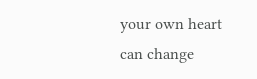your own heart can change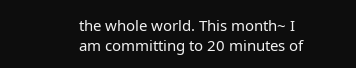the whole world. This month~ I am committing to 20 minutes of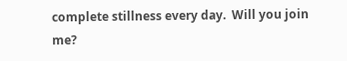complete stillness every day.  Will you join me?